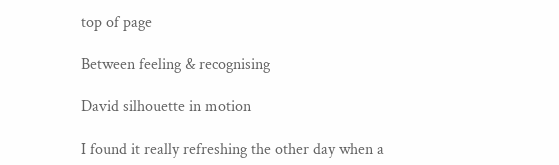top of page

Between feeling & recognising

David silhouette in motion

I found it really refreshing the other day when a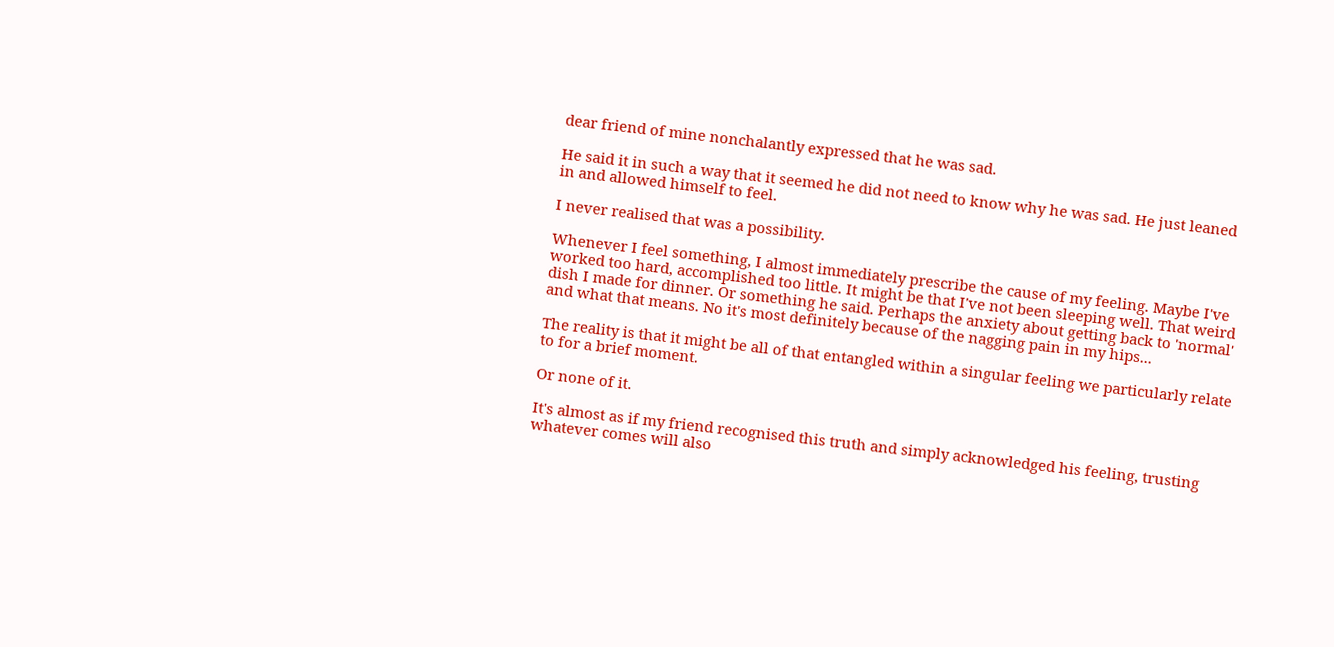dear friend of mine nonchalantly expressed that he was sad.

He said it in such a way that it seemed he did not need to know why he was sad. He just leaned in and allowed himself to feel.

I never realised that was a possibility.

Whenever I feel something, I almost immediately prescribe the cause of my feeling. Maybe I've worked too hard, accomplished too little. It might be that I've not been sleeping well. That weird dish I made for dinner. Or something he said. Perhaps the anxiety about getting back to 'normal' and what that means. No it's most definitely because of the nagging pain in my hips...

The reality is that it might be all of that entangled within a singular feeling we particularly relate to for a brief moment.

Or none of it.

It's almost as if my friend recognised this truth and simply acknowledged his feeling, trusting whatever comes will also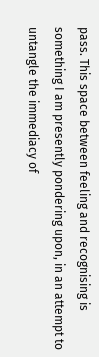pass. This space between feeling and recognising is something I am presently pondering upon, in an attempt to untangle the immediacy of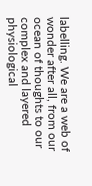labelling. We are a web of wonder after all, from our ocean of thoughts to our complex and layered physiological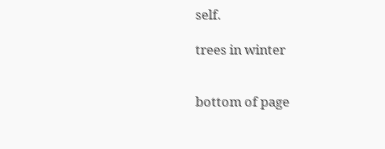self.

trees in winter


bottom of page